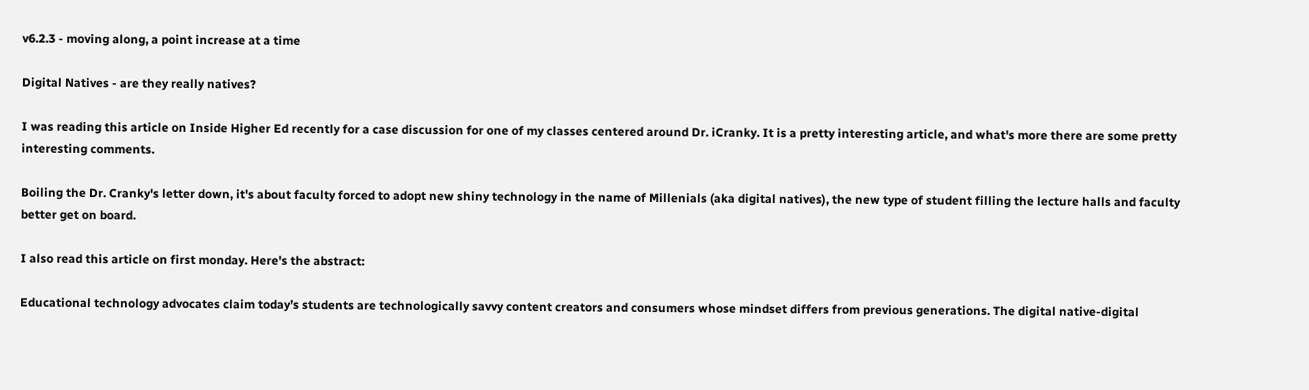v6.2.3 - moving along, a point increase at a time

Digital Natives - are they really natives?

I was reading this article on Inside Higher Ed recently for a case discussion for one of my classes centered around Dr. iCranky. It is a pretty interesting article, and what's more there are some pretty interesting comments.

Boiling the Dr. Cranky's letter down, it's about faculty forced to adopt new shiny technology in the name of Millenials (aka digital natives), the new type of student filling the lecture halls and faculty better get on board.

I also read this article on first monday. Here's the abstract:

Educational technology advocates claim today’s students are technologically savvy content creators and consumers whose mindset differs from previous generations. The digital native-digital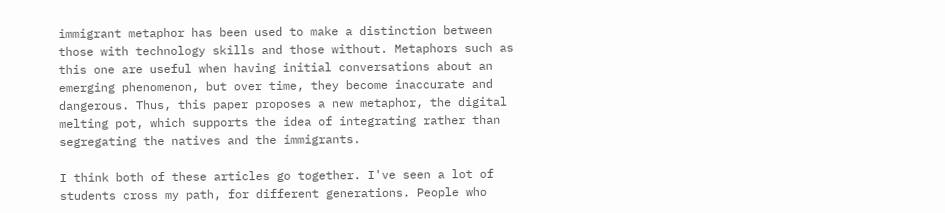immigrant metaphor has been used to make a distinction between those with technology skills and those without. Metaphors such as this one are useful when having initial conversations about an emerging phenomenon, but over time, they become inaccurate and dangerous. Thus, this paper proposes a new metaphor, the digital melting pot, which supports the idea of integrating rather than segregating the natives and the immigrants.

I think both of these articles go together. I've seen a lot of students cross my path, for different generations. People who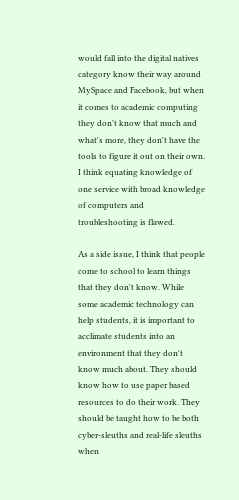would fall into the digital natives category know their way around MySpace and Facebook, but when it comes to academic computing they don't know that much and what's more, they don't have the tools to figure it out on their own. I think equating knowledge of one service with broad knowledge of computers and troubleshooting is flawed.

As a side issue, I think that people come to school to learn things that they don't know. While some academic technology can help students, it is important to acclimate students into an environment that they don't know much about. They should know how to use paper based resources to do their work. They should be taught how to be both cyber-sleuths and real-life sleuths when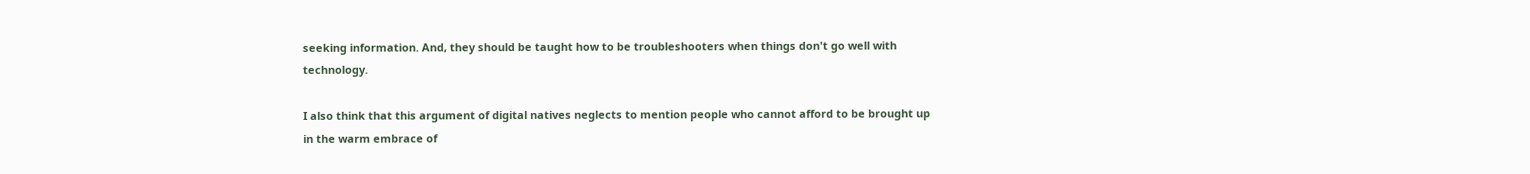seeking information. And, they should be taught how to be troubleshooters when things don't go well with technology.

I also think that this argument of digital natives neglects to mention people who cannot afford to be brought up in the warm embrace of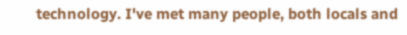technology. I've met many people, both locals and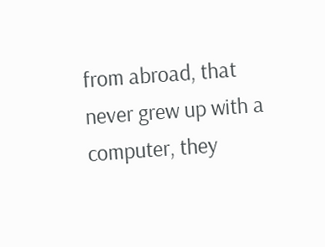from abroad, that never grew up with a computer, they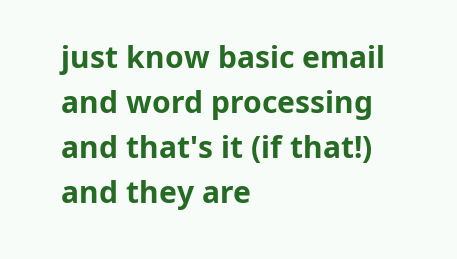just know basic email and word processing and that's it (if that!) and they are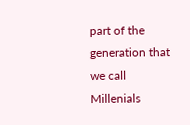part of the generation that we call Millenials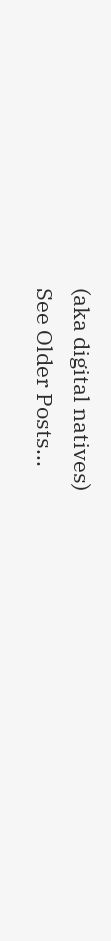(aka digital natives)
See Older Posts...